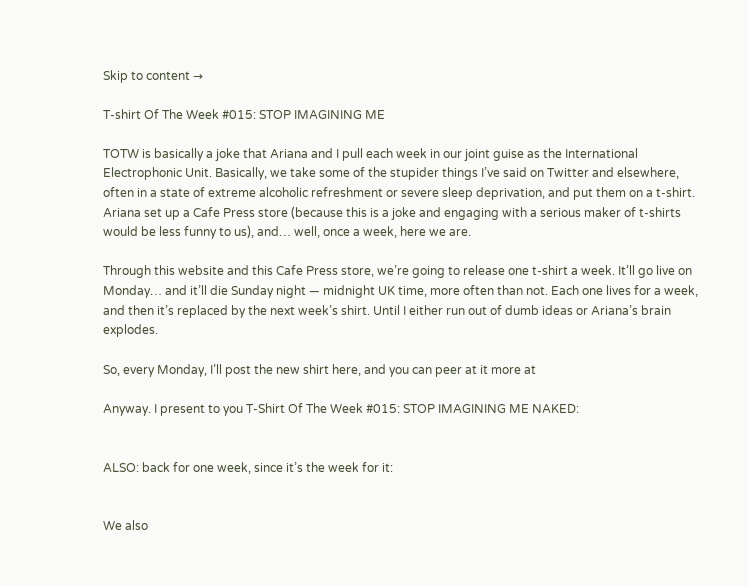Skip to content →

T-shirt Of The Week #015: STOP IMAGINING ME

TOTW is basically a joke that Ariana and I pull each week in our joint guise as the International Electrophonic Unit. Basically, we take some of the stupider things I’ve said on Twitter and elsewhere, often in a state of extreme alcoholic refreshment or severe sleep deprivation, and put them on a t-shirt. Ariana set up a Cafe Press store (because this is a joke and engaging with a serious maker of t-shirts would be less funny to us), and… well, once a week, here we are.

Through this website and this Cafe Press store, we’re going to release one t-shirt a week. It’ll go live on Monday… and it’ll die Sunday night — midnight UK time, more often than not. Each one lives for a week, and then it’s replaced by the next week’s shirt. Until I either run out of dumb ideas or Ariana’s brain explodes.

So, every Monday, I’ll post the new shirt here, and you can peer at it more at

Anyway. I present to you T-Shirt Of The Week #015: STOP IMAGINING ME NAKED:


ALSO: back for one week, since it’s the week for it:


We also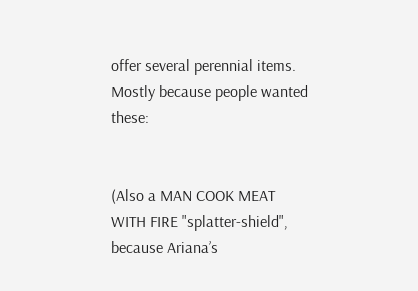offer several perennial items. Mostly because people wanted these:


(Also a MAN COOK MEAT WITH FIRE "splatter-shield", because Ariana’s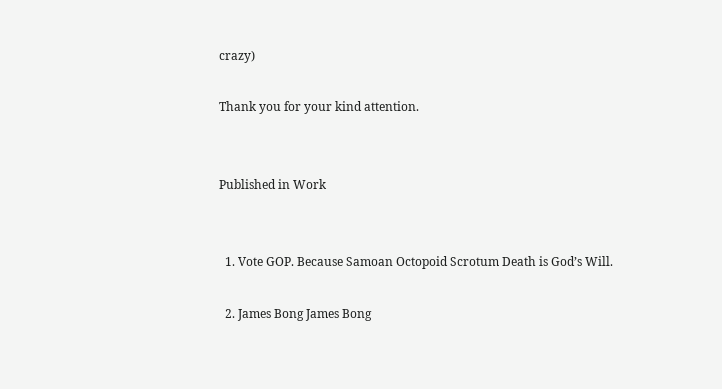crazy)

Thank you for your kind attention.


Published in Work


  1. Vote GOP. Because Samoan Octopoid Scrotum Death is God’s Will.

  2. James Bong James Bong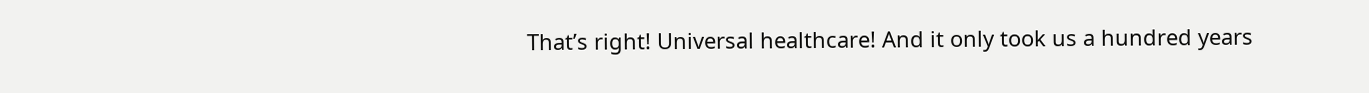That’s right! Universal healthcare! And it only took us a hundred years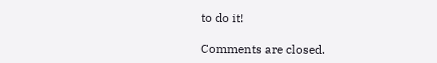to do it!

Comments are closed.